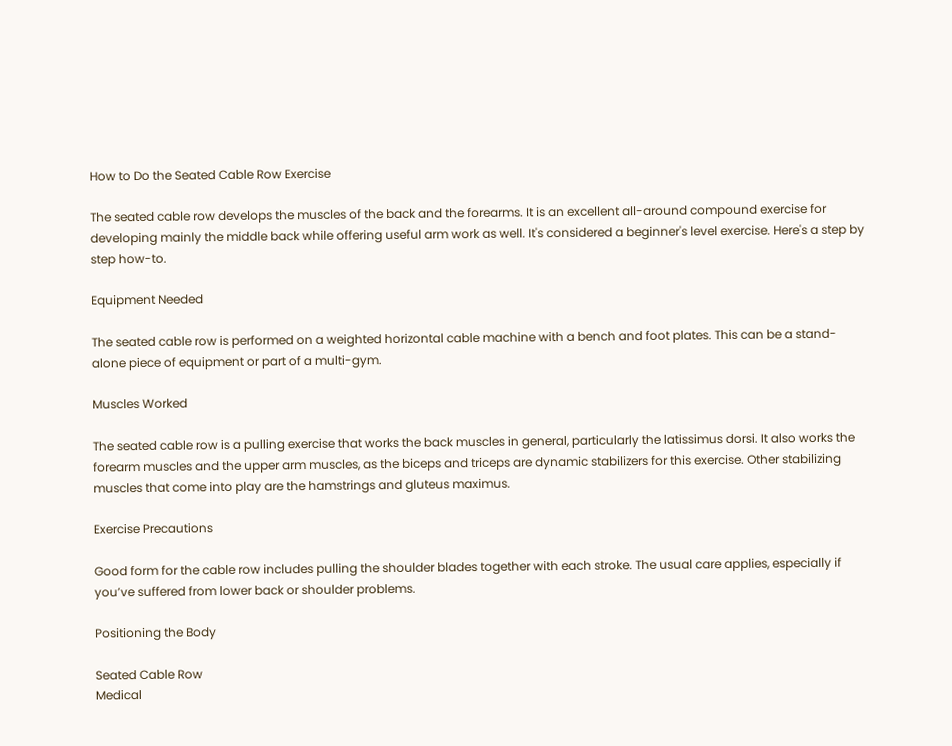How to Do the Seated Cable Row Exercise

The seated cable row develops the muscles of the back and the forearms. It is an excellent all-around compound exercise for developing mainly the middle back while offering useful arm work as well. It's considered a beginner's level exercise. Here's a step by step how-to.

Equipment Needed

The seated cable row is performed on a weighted horizontal cable machine with a bench and foot plates. This can be a stand-alone piece of equipment or part of a multi-gym.

Muscles Worked

The seated cable row is a pulling exercise that works the back muscles in general, particularly the latissimus dorsi. It also works the forearm muscles and the upper arm muscles, as the biceps and triceps are dynamic stabilizers for this exercise. Other stabilizing muscles that come into play are the hamstrings and gluteus maximus.

Exercise Precautions

Good form for the cable row includes pulling the shoulder blades together with each stroke. The usual care applies, especially if you’ve suffered from lower back or shoulder problems.

Positioning the Body

Seated Cable Row
Medical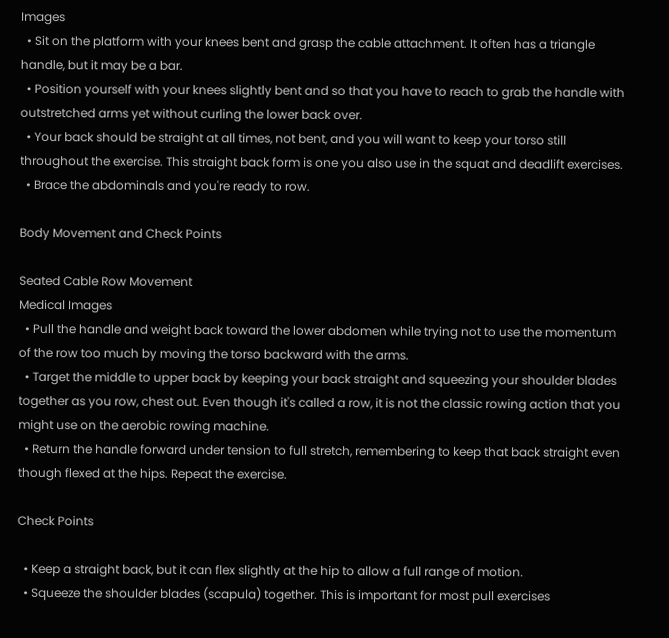Images
  • Sit on the platform with your knees bent and grasp the cable attachment. It often has a triangle handle, but it may be a bar.
  • Position yourself with your knees slightly bent and so that you have to reach to grab the handle with outstretched arms yet without curling the lower back over.
  • Your back should be straight at all times, not bent, and you will want to keep your torso still throughout the exercise. This straight back form is one you also use in the squat and deadlift exercises.
  • Brace the abdominals and you're ready to row.

Body Movement and Check Points

Seated Cable Row Movement
Medical Images
  • Pull the handle and weight back toward the lower abdomen while trying not to use the momentum of the row too much by moving the torso backward with the arms.
  • Target the middle to upper back by keeping your back straight and squeezing your shoulder blades together as you row, chest out. Even though it's called a row, it is not the classic rowing action that you might use on the aerobic rowing machine.
  • Return the handle forward under tension to full stretch, remembering to keep that back straight even though flexed at the hips. Repeat the exercise.

Check Points

  • Keep a straight back, but it can flex slightly at the hip to allow a full range of motion.
  • Squeeze the shoulder blades (scapula) together. This is important for most pull exercises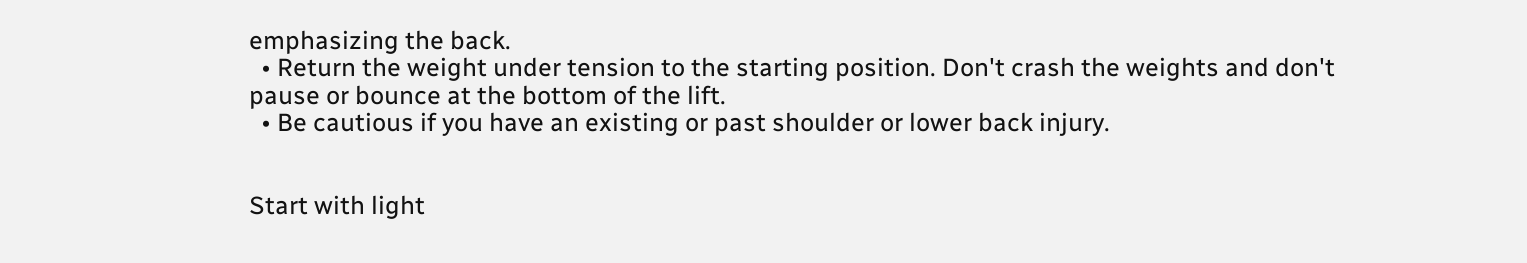emphasizing the back.
  • Return the weight under tension to the starting position. Don't crash the weights and don't pause or bounce at the bottom of the lift.
  • Be cautious if you have an existing or past shoulder or lower back injury.


Start with light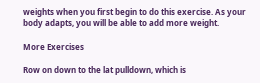weights when you first begin to do this exercise. As your body adapts, you will be able to add more weight.

More Exercises

Row on down to the lat pulldown, which is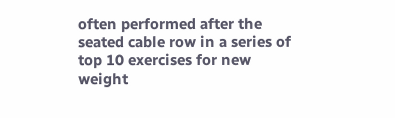often performed after the seated cable row in a series of top 10 exercises for new weight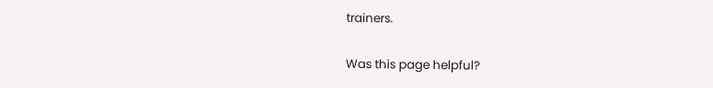trainers.

Was this page helpful?